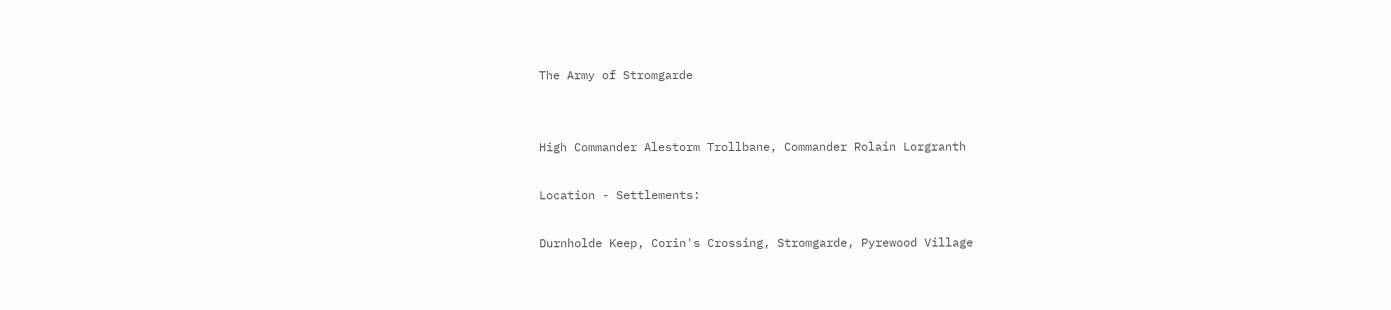The Army of Stromgarde


High Commander Alestorm Trollbane, Commander Rolain Lorgranth

Location - Settlements:

Durnholde Keep, Corin's Crossing, Stromgarde, Pyrewood Village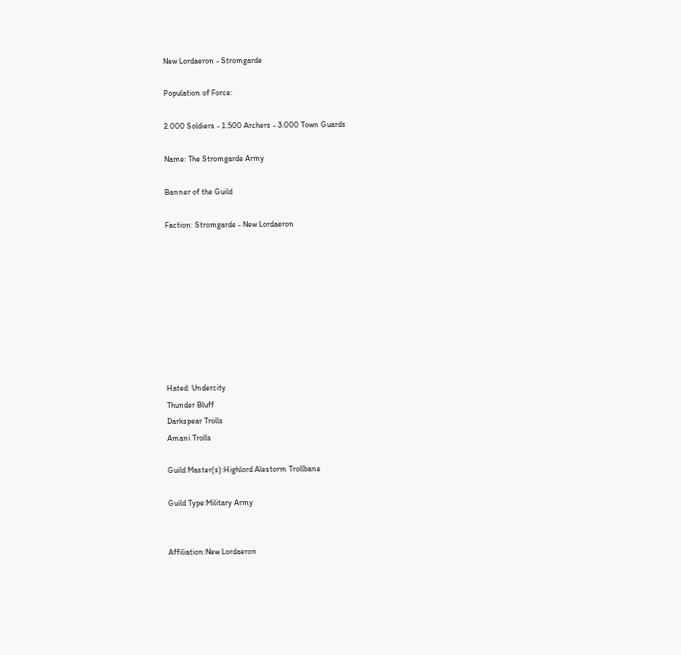New Lordaeron - Stromgarde

Population of Force:

2.000 Soldiers - 1.500 Archers - 3.000 Town Guards

Name: The Stromgarde Army

Banner of the Guild

Faction: Stromgarde - New Lordaeron









Hated: Undercity
Thunder Bluff
Darkspear Trolls
Amani Trolls

Guild Master(s):Highlord Alestorm Trollbane

Guild Type:Military Army


Affiliation:New Lordaeron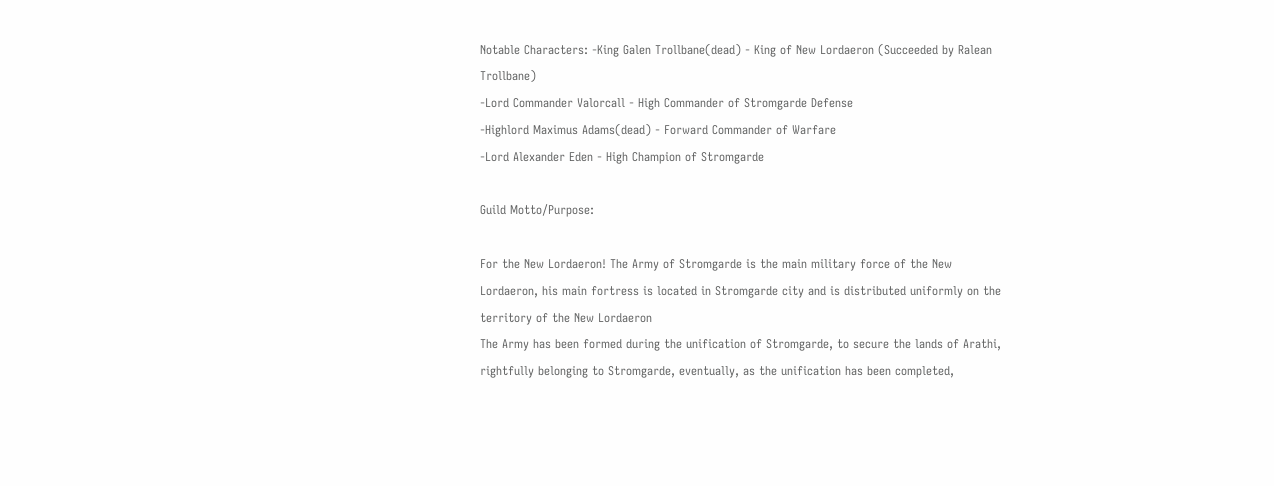Notable Characters: -King Galen Trollbane(dead) - King of New Lordaeron (Succeeded by Ralean Trollbane)
-Lord Commander Valorcall - High Commander of Stromgarde Defense
-Highlord Maximus Adams(dead) - Forward Commander of Warfare
-Lord Alexander Eden - High Champion of Stromgarde

Guild Motto/Purpose:

For the New Lordaeron! The Army of Stromgarde is the main military force of the New Lordaeron, his main fortress is located in Stromgarde city and is distributed uniformly on the territory of the New Lordaeron
The Army has been formed during the unification of Stromgarde, to secure the lands of Arathi, rightfully belonging to Stromgarde, eventually, as the unification has been completed,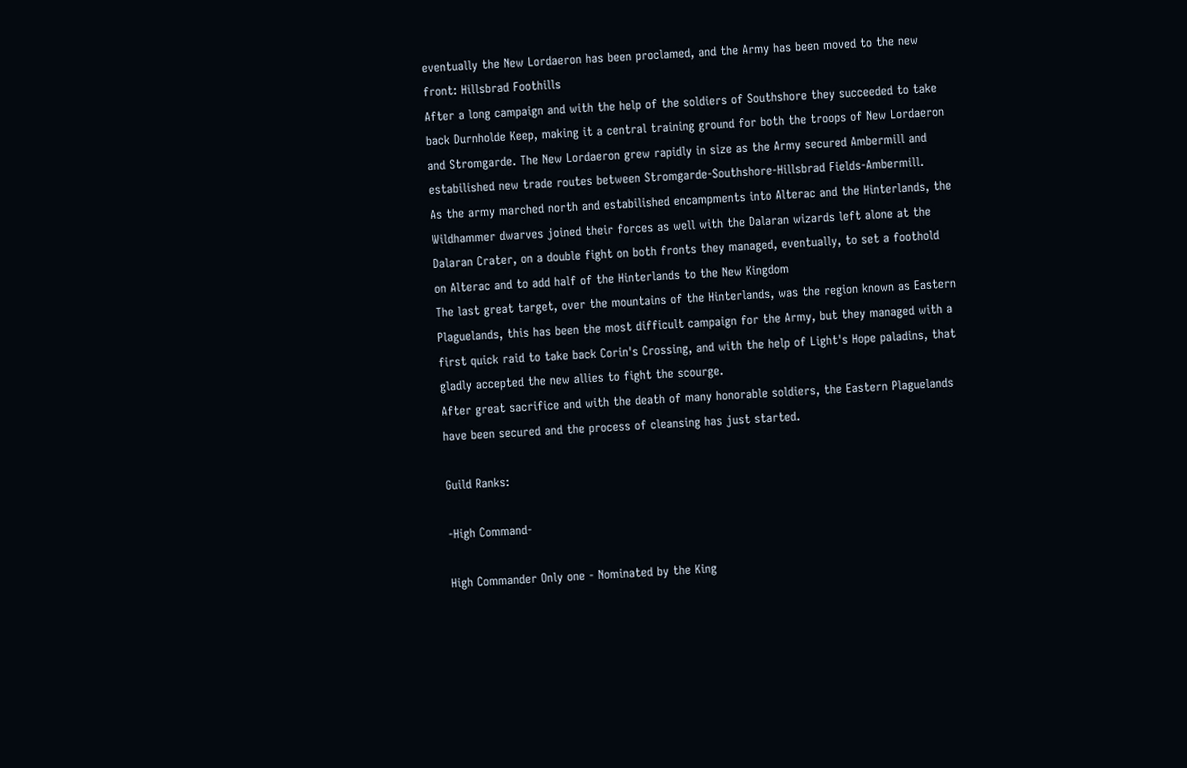eventually the New Lordaeron has been proclamed, and the Army has been moved to the new front: Hillsbrad Foothills
After a long campaign and with the help of the soldiers of Southshore they succeeded to take back Durnholde Keep, making it a central training ground for both the troops of New Lordaeron and Stromgarde. The New Lordaeron grew rapidly in size as the Army secured Ambermill and estabilished new trade routes between Stromgarde-Southshore-Hillsbrad Fields-Ambermill.
As the army marched north and estabilished encampments into Alterac and the Hinterlands, the Wildhammer dwarves joined their forces as well with the Dalaran wizards left alone at the Dalaran Crater, on a double fight on both fronts they managed, eventually, to set a foothold on Alterac and to add half of the Hinterlands to the New Kingdom
The last great target, over the mountains of the Hinterlands, was the region known as Eastern Plaguelands, this has been the most difficult campaign for the Army, but they managed with a first quick raid to take back Corin's Crossing, and with the help of Light's Hope paladins, that gladly accepted the new allies to fight the scourge.
After great sacrifice and with the death of many honorable soldiers, the Eastern Plaguelands have been secured and the process of cleansing has just started.

Guild Ranks:

-High Command-

High Commander Only one - Nominated by the King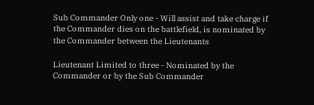Sub Commander Only one - Will assist and take charge if the Commander dies on the battlefield, is nominated by the Commander between the Lieutenants

Lieutenant Limited to three - Nominated by the Commander or by the Sub Commander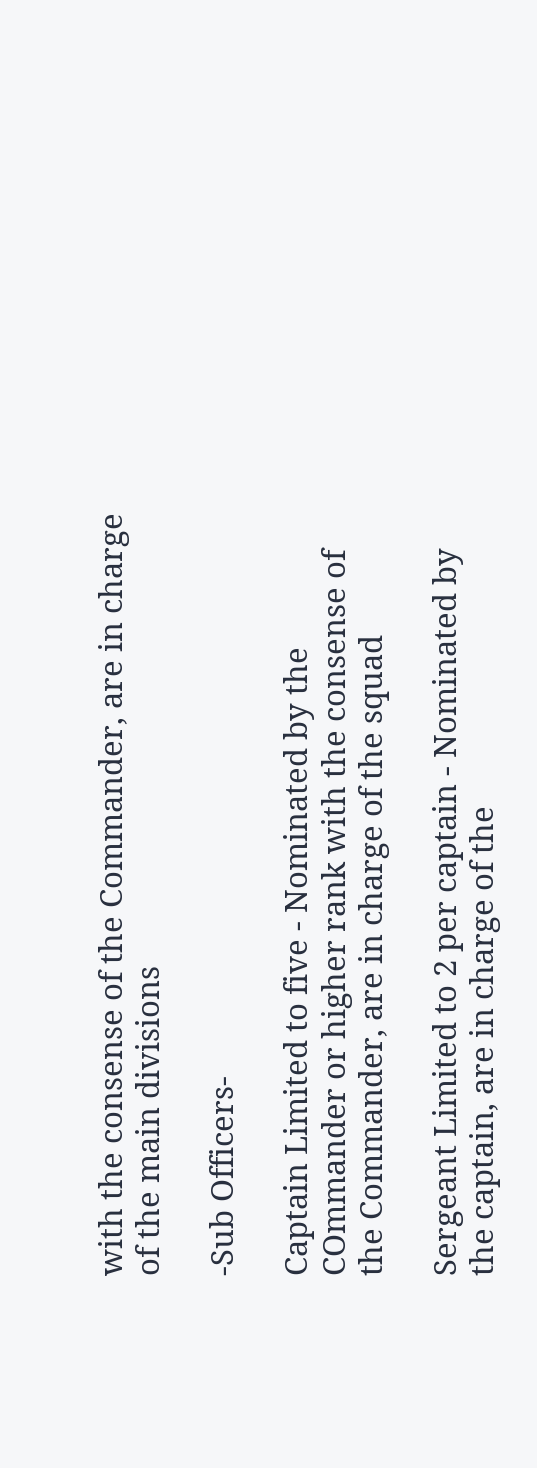with the consense of the Commander, are in charge of the main divisions

-Sub Officers-

Captain Limited to five - Nominated by the COmmander or higher rank with the consense of the Commander, are in charge of the squad

Sergeant Limited to 2 per captain - Nominated by the captain, are in charge of the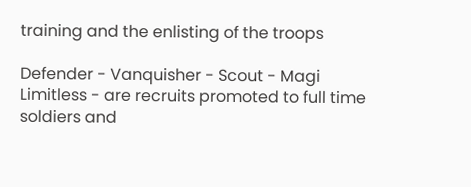training and the enlisting of the troops

Defender - Vanquisher - Scout - Magi Limitless - are recruits promoted to full time soldiers and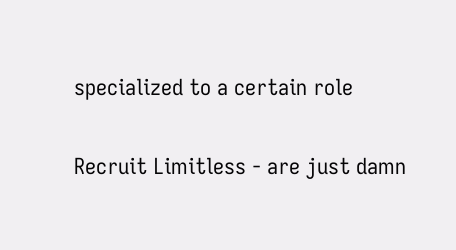specialized to a certain role

Recruit Limitless - are just damn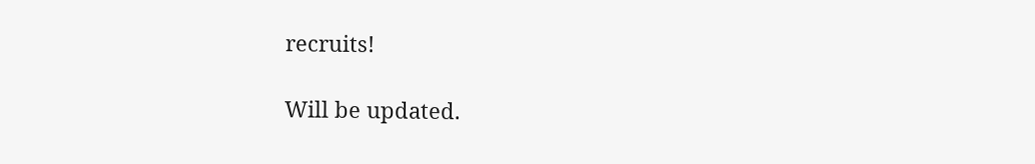recruits!

Will be updated.